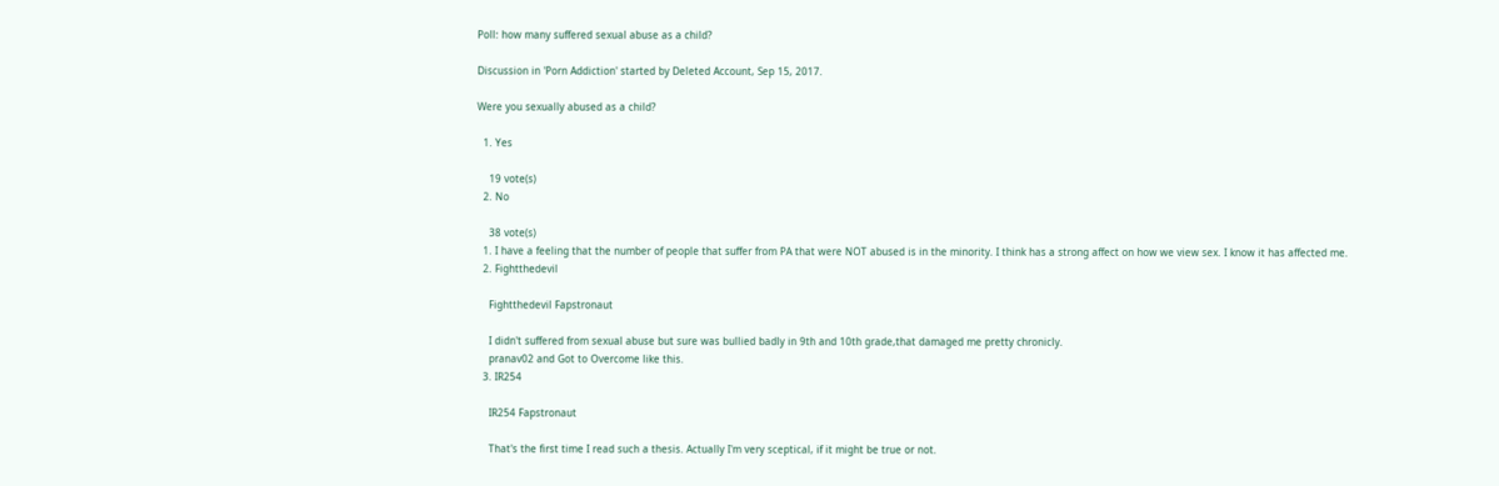Poll: how many suffered sexual abuse as a child?

Discussion in 'Porn Addiction' started by Deleted Account, Sep 15, 2017.

Were you sexually abused as a child?

  1. Yes

    19 vote(s)
  2. No

    38 vote(s)
  1. I have a feeling that the number of people that suffer from PA that were NOT abused is in the minority. I think has a strong affect on how we view sex. I know it has affected me.
  2. Fightthedevil

    Fightthedevil Fapstronaut

    I didn't suffered from sexual abuse but sure was bullied badly in 9th and 10th grade,that damaged me pretty chronicly.
    pranav02 and Got to Overcome like this.
  3. IR254

    IR254 Fapstronaut

    That's the first time I read such a thesis. Actually I'm very sceptical, if it might be true or not.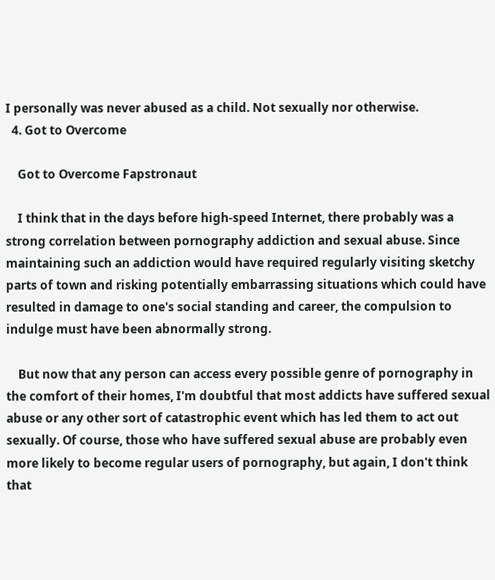I personally was never abused as a child. Not sexually nor otherwise.
  4. Got to Overcome

    Got to Overcome Fapstronaut

    I think that in the days before high-speed Internet, there probably was a strong correlation between pornography addiction and sexual abuse. Since maintaining such an addiction would have required regularly visiting sketchy parts of town and risking potentially embarrassing situations which could have resulted in damage to one's social standing and career, the compulsion to indulge must have been abnormally strong.

    But now that any person can access every possible genre of pornography in the comfort of their homes, I'm doubtful that most addicts have suffered sexual abuse or any other sort of catastrophic event which has led them to act out sexually. Of course, those who have suffered sexual abuse are probably even more likely to become regular users of pornography, but again, I don't think that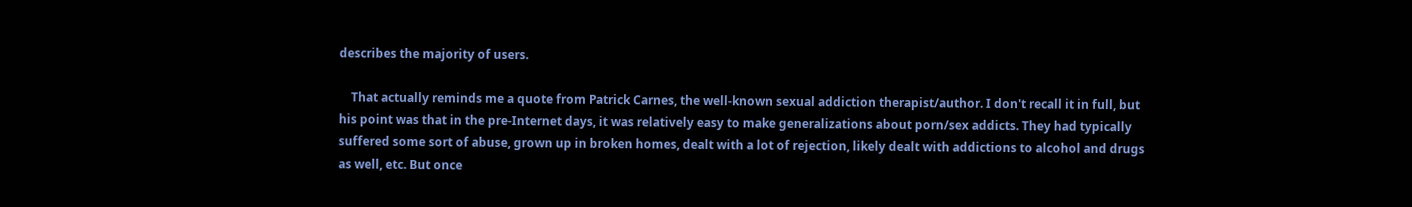describes the majority of users.

    That actually reminds me a quote from Patrick Carnes, the well-known sexual addiction therapist/author. I don't recall it in full, but his point was that in the pre-Internet days, it was relatively easy to make generalizations about porn/sex addicts. They had typically suffered some sort of abuse, grown up in broken homes, dealt with a lot of rejection, likely dealt with addictions to alcohol and drugs as well, etc. But once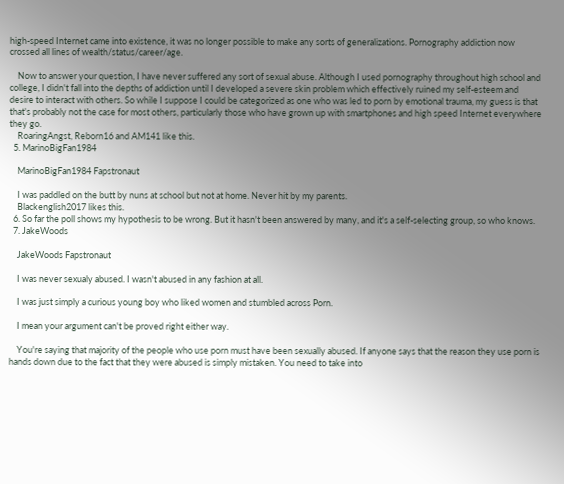high-speed Internet came into existence, it was no longer possible to make any sorts of generalizations. Pornography addiction now crossed all lines of wealth/status/career/age.

    Now to answer your question, I have never suffered any sort of sexual abuse. Although I used pornography throughout high school and college, I didn't fall into the depths of addiction until I developed a severe skin problem which effectively ruined my self-esteem and desire to interact with others. So while I suppose I could be categorized as one who was led to porn by emotional trauma, my guess is that that's probably not the case for most others, particularly those who have grown up with smartphones and high speed Internet everywhere they go.
    RoaringAngst, Reborn16 and AM141 like this.
  5. MarinoBigFan1984

    MarinoBigFan1984 Fapstronaut

    I was paddled on the butt by nuns at school but not at home. Never hit by my parents.
    Blackenglish2017 likes this.
  6. So far the poll shows my hypothesis to be wrong. But it hasn't been answered by many, and it's a self-selecting group, so who knows.
  7. JakeWoods

    JakeWoods Fapstronaut

    I was never sexualy abused. I wasn't abused in any fashion at all.

    I was just simply a curious young boy who liked women and stumbled across Porn.

    I mean your argument can't be proved right either way.

    You're saying that majority of the people who use porn must have been sexually abused. If anyone says that the reason they use porn is hands down due to the fact that they were abused is simply mistaken. You need to take into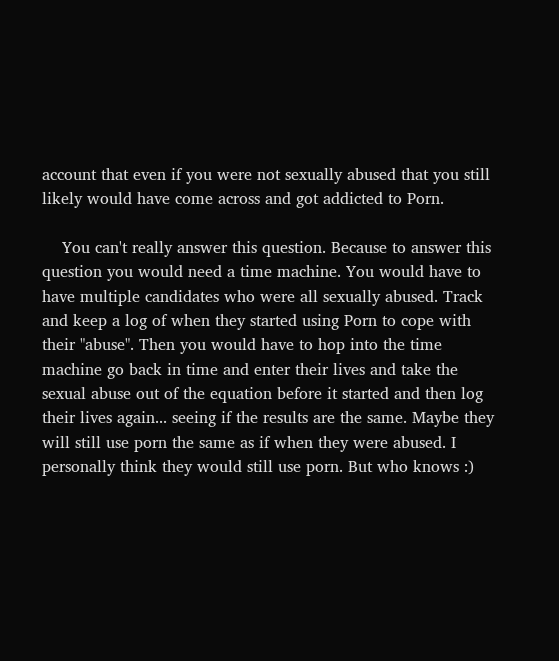account that even if you were not sexually abused that you still likely would have come across and got addicted to Porn.

    You can't really answer this question. Because to answer this question you would need a time machine. You would have to have multiple candidates who were all sexually abused. Track and keep a log of when they started using Porn to cope with their "abuse". Then you would have to hop into the time machine go back in time and enter their lives and take the sexual abuse out of the equation before it started and then log their lives again... seeing if the results are the same. Maybe they will still use porn the same as if when they were abused. I personally think they would still use porn. But who knows :)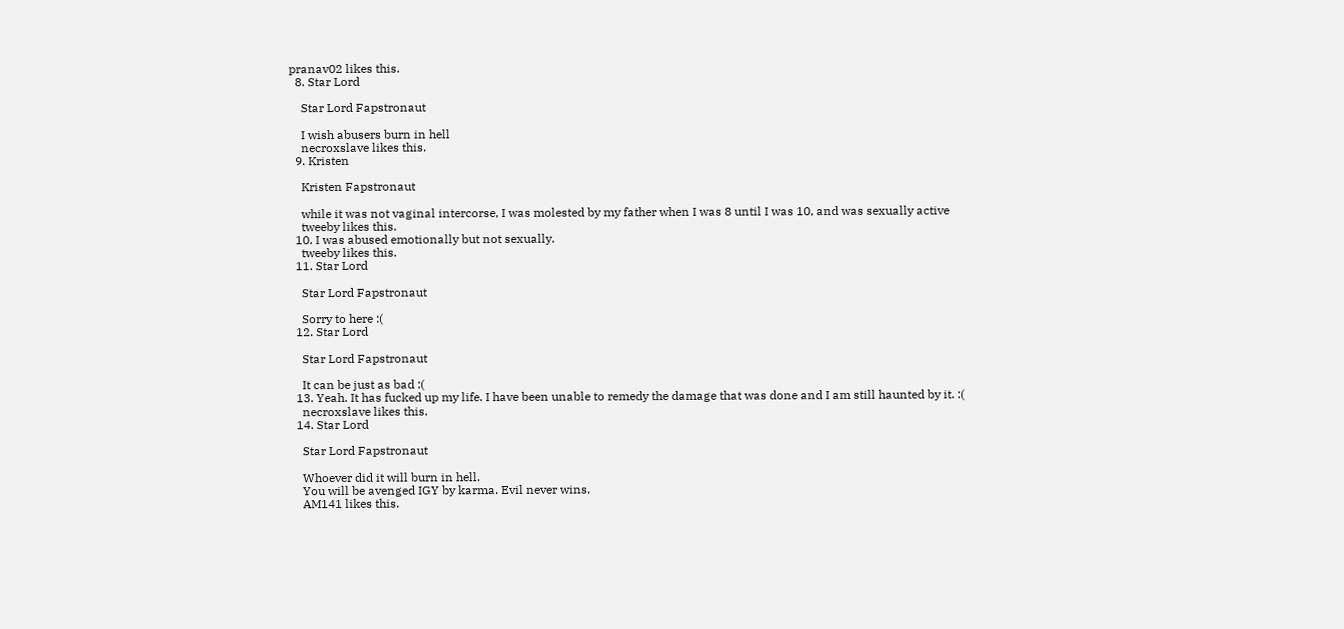pranav02 likes this.
  8. Star Lord

    Star Lord Fapstronaut

    I wish abusers burn in hell
    necroxslave likes this.
  9. Kristen

    Kristen Fapstronaut

    while it was not vaginal intercorse, I was molested by my father when I was 8 until I was 10, and was sexually active
    tweeby likes this.
  10. I was abused emotionally but not sexually.
    tweeby likes this.
  11. Star Lord

    Star Lord Fapstronaut

    Sorry to here :(
  12. Star Lord

    Star Lord Fapstronaut

    It can be just as bad :(
  13. Yeah. It has fucked up my life. I have been unable to remedy the damage that was done and I am still haunted by it. :(
    necroxslave likes this.
  14. Star Lord

    Star Lord Fapstronaut

    Whoever did it will burn in hell.
    You will be avenged IGY by karma. Evil never wins.
    AM141 likes this.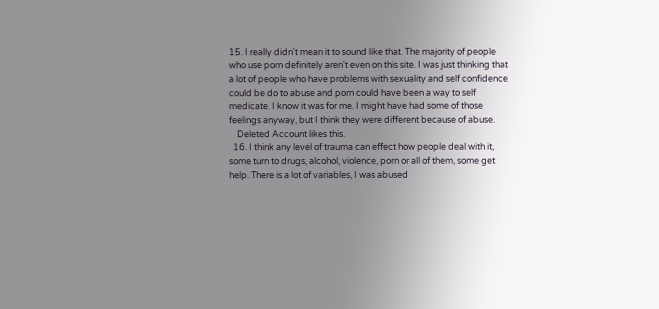15. I really didn't mean it to sound like that. The majority of people who use porn definitely aren't even on this site. I was just thinking that a lot of people who have problems with sexuality and self confidence could be do to abuse and porn could have been a way to self medicate. I know it was for me. I might have had some of those feelings anyway, but I think they were different because of abuse.
    Deleted Account likes this.
  16. I think any level of trauma can effect how people deal with it, some turn to drugs, alcohol, violence, porn or all of them, some get help. There is a lot of variables, I was abused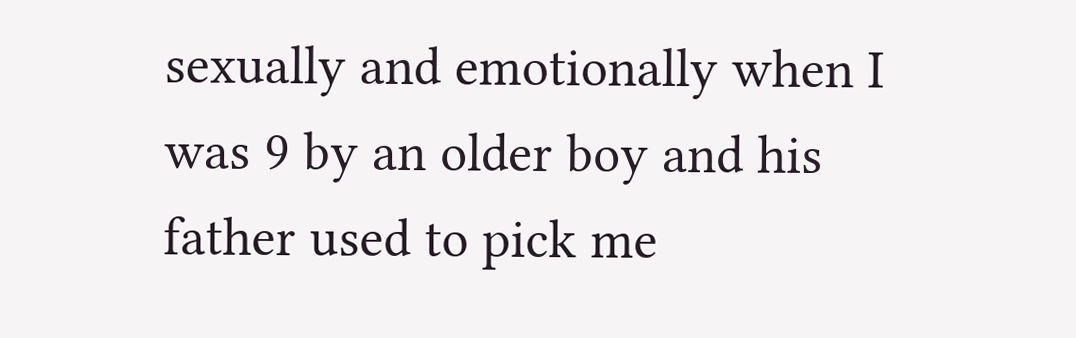sexually and emotionally when I was 9 by an older boy and his father used to pick me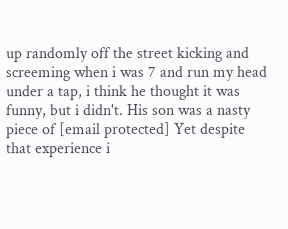up randomly off the street kicking and screeming when i was 7 and run my head under a tap, i think he thought it was funny, but i didn't. His son was a nasty piece of [email protected] Yet despite that experience i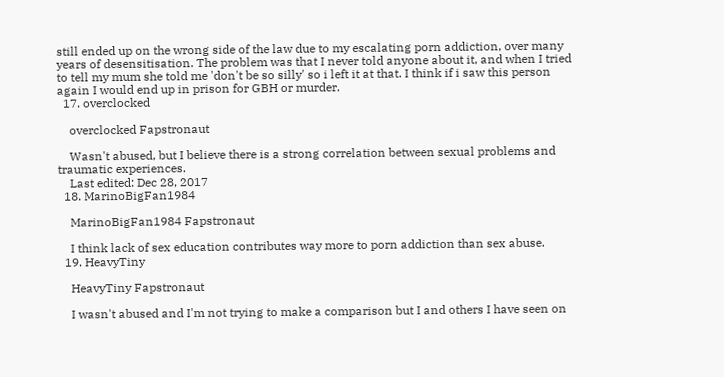still ended up on the wrong side of the law due to my escalating porn addiction, over many years of desensitisation. The problem was that I never told anyone about it, and when I tried to tell my mum she told me 'don't be so silly' so i left it at that. I think if i saw this person again I would end up in prison for GBH or murder.
  17. overclocked

    overclocked Fapstronaut

    Wasn't abused, but I believe there is a strong correlation between sexual problems and traumatic experiences.
    Last edited: Dec 28, 2017
  18. MarinoBigFan1984

    MarinoBigFan1984 Fapstronaut

    I think lack of sex education contributes way more to porn addiction than sex abuse.
  19. HeavyTiny

    HeavyTiny Fapstronaut

    I wasn't abused and I'm not trying to make a comparison but I and others I have seen on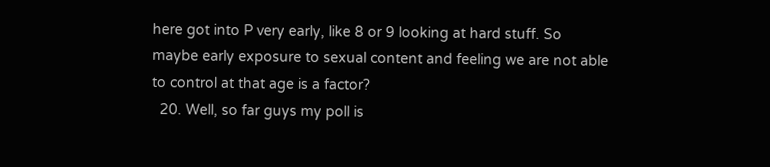here got into P very early, like 8 or 9 looking at hard stuff. So maybe early exposure to sexual content and feeling we are not able to control at that age is a factor?
  20. Well, so far guys my poll is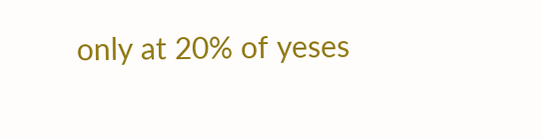only at 20% of yeses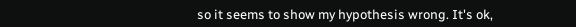so it seems to show my hypothesis wrong. It's ok,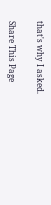that's why I asked.

Share This Page